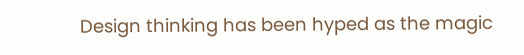Design thinking has been hyped as the magic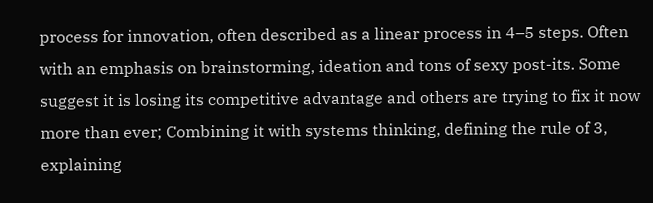process for innovation, often described as a linear process in 4–5 steps. Often with an emphasis on brainstorming, ideation and tons of sexy post-its. Some suggest it is losing its competitive advantage and others are trying to fix it now more than ever; Combining it with systems thinking, defining the rule of 3, explaining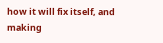how it will fix itself, and making